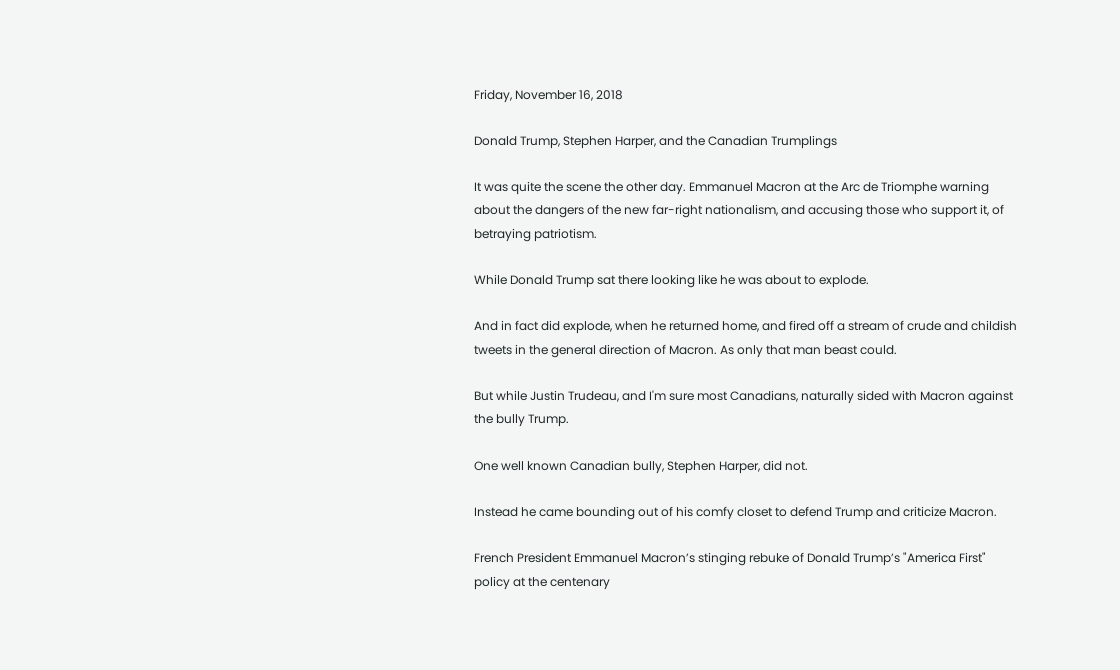Friday, November 16, 2018

Donald Trump, Stephen Harper, and the Canadian Trumplings

It was quite the scene the other day. Emmanuel Macron at the Arc de Triomphe warning about the dangers of the new far-right nationalism, and accusing those who support it, of betraying patriotism.

While Donald Trump sat there looking like he was about to explode.

And in fact did explode, when he returned home, and fired off a stream of crude and childish tweets in the general direction of Macron. As only that man beast could.

But while Justin Trudeau, and I'm sure most Canadians, naturally sided with Macron against the bully Trump.

One well known Canadian bully, Stephen Harper, did not.

Instead he came bounding out of his comfy closet to defend Trump and criticize Macron.

French President Emmanuel Macron’s stinging rebuke of Donald Trump’s "America First" policy at the centenary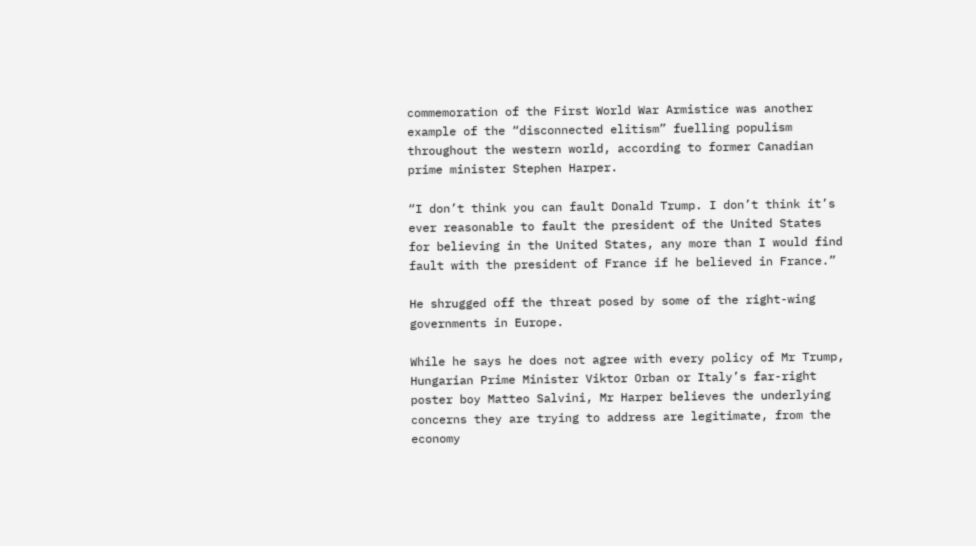commemoration of the First World War Armistice was another example of the “disconnected elitism” fuelling populism throughout the western world, according to former Canadian prime minister Stephen Harper.

“I don’t think you can fault Donald Trump. I don’t think it’s ever reasonable to fault the president of the United States for believing in the United States, any more than I would find fault with the president of France if he believed in France.”

He shrugged off the threat posed by some of the right-wing governments in Europe.

While he says he does not agree with every policy of Mr Trump, Hungarian Prime Minister Viktor Orban or Italy’s far-right poster boy Matteo Salvini, Mr Harper believes the underlying concerns they are trying to address are legitimate, from the economy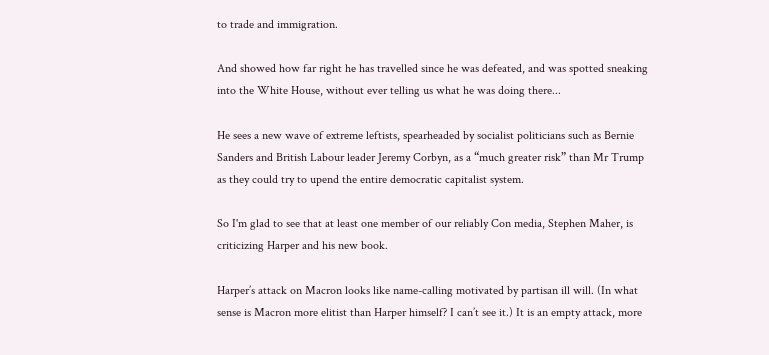to trade and immigration.

And showed how far right he has travelled since he was defeated, and was spotted sneaking into the White House, without ever telling us what he was doing there...

He sees a new wave of extreme leftists, spearheaded by socialist politicians such as Bernie Sanders and British Labour leader Jeremy Corbyn, as a “much greater risk” than Mr Trump as they could try to upend the entire democratic capitalist system.

So I'm glad to see that at least one member of our reliably Con media, Stephen Maher, is criticizing Harper and his new book.

Harper’s attack on Macron looks like name-calling motivated by partisan ill will. (In what sense is Macron more elitist than Harper himself? I can’t see it.) It is an empty attack, more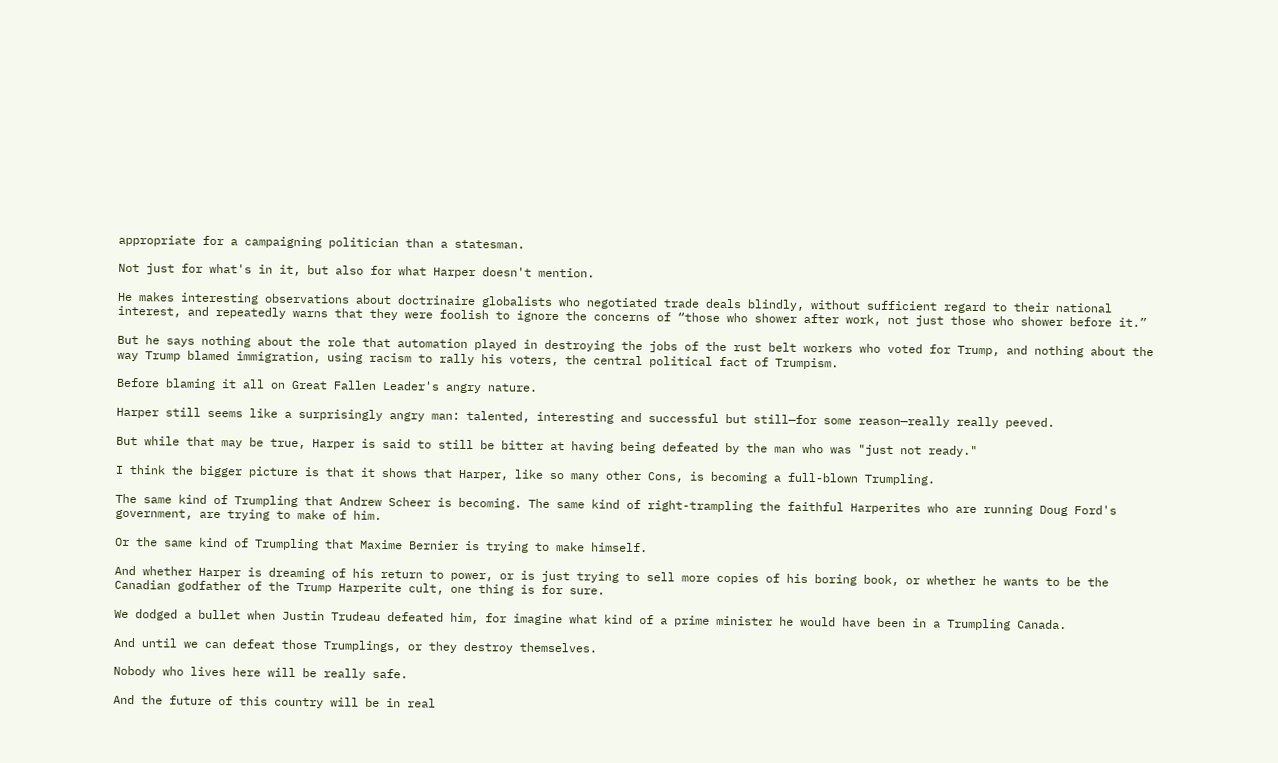appropriate for a campaigning politician than a statesman.

Not just for what's in it, but also for what Harper doesn't mention.

He makes interesting observations about doctrinaire globalists who negotiated trade deals blindly, without sufficient regard to their national interest, and repeatedly warns that they were foolish to ignore the concerns of “those who shower after work, not just those who shower before it.”

But he says nothing about the role that automation played in destroying the jobs of the rust belt workers who voted for Trump, and nothing about the way Trump blamed immigration, using racism to rally his voters, the central political fact of Trumpism.

Before blaming it all on Great Fallen Leader's angry nature.

Harper still seems like a surprisingly angry man: talented, interesting and successful but still—for some reason—really really peeved.

But while that may be true, Harper is said to still be bitter at having being defeated by the man who was "just not ready."

I think the bigger picture is that it shows that Harper, like so many other Cons, is becoming a full-blown Trumpling.

The same kind of Trumpling that Andrew Scheer is becoming. The same kind of right-trampling the faithful Harperites who are running Doug Ford's government, are trying to make of him.

Or the same kind of Trumpling that Maxime Bernier is trying to make himself.

And whether Harper is dreaming of his return to power, or is just trying to sell more copies of his boring book, or whether he wants to be the Canadian godfather of the Trump Harperite cult, one thing is for sure.

We dodged a bullet when Justin Trudeau defeated him, for imagine what kind of a prime minister he would have been in a Trumpling Canada.

And until we can defeat those Trumplings, or they destroy themselves.

Nobody who lives here will be really safe.

And the future of this country will be in real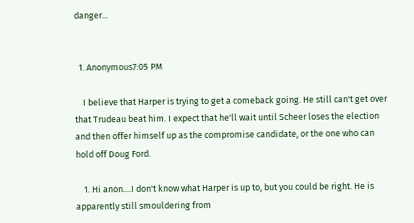danger...


  1. Anonymous7:05 PM

    I believe that Harper is trying to get a comeback going. He still can't get over that Trudeau beat him. I expect that he'll wait until Scheer loses the election and then offer himself up as the compromise candidate, or the one who can hold off Doug Ford.

    1. Hi anon....I don't know what Harper is up to, but you could be right. He is apparently still smouldering from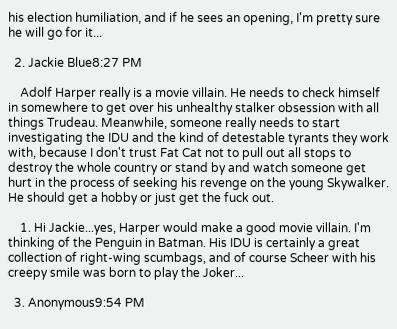his election humiliation, and if he sees an opening, I'm pretty sure he will go for it...

  2. Jackie Blue8:27 PM

    Adolf Harper really is a movie villain. He needs to check himself in somewhere to get over his unhealthy stalker obsession with all things Trudeau. Meanwhile, someone really needs to start investigating the IDU and the kind of detestable tyrants they work with, because I don't trust Fat Cat not to pull out all stops to destroy the whole country or stand by and watch someone get hurt in the process of seeking his revenge on the young Skywalker. He should get a hobby or just get the fuck out.

    1. Hi Jackie...yes, Harper would make a good movie villain. I'm thinking of the Penguin in Batman. His IDU is certainly a great collection of right-wing scumbags, and of course Scheer with his creepy smile was born to play the Joker...

  3. Anonymous9:54 PM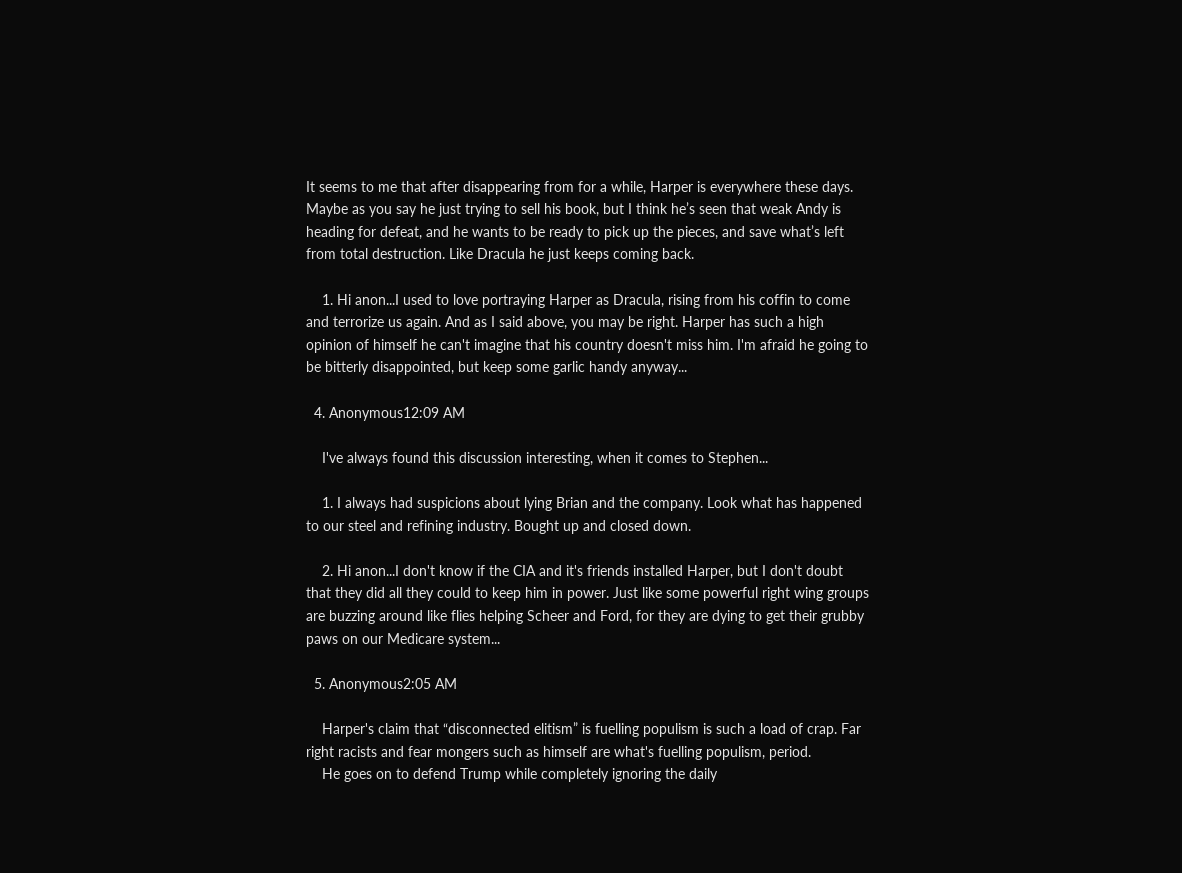It seems to me that after disappearing from for a while, Harper is everywhere these days. Maybe as you say he just trying to sell his book, but I think he’s seen that weak Andy is heading for defeat, and he wants to be ready to pick up the pieces, and save what’s left from total destruction. Like Dracula he just keeps coming back.

    1. Hi anon...I used to love portraying Harper as Dracula, rising from his coffin to come and terrorize us again. And as I said above, you may be right. Harper has such a high opinion of himself he can't imagine that his country doesn't miss him. I'm afraid he going to be bitterly disappointed, but keep some garlic handy anyway...

  4. Anonymous12:09 AM

    I've always found this discussion interesting, when it comes to Stephen...

    1. I always had suspicions about lying Brian and the company. Look what has happened to our steel and refining industry. Bought up and closed down.

    2. Hi anon...I don't know if the CIA and it's friends installed Harper, but I don't doubt that they did all they could to keep him in power. Just like some powerful right wing groups are buzzing around like flies helping Scheer and Ford, for they are dying to get their grubby paws on our Medicare system...

  5. Anonymous2:05 AM

    Harper's claim that “disconnected elitism” is fuelling populism is such a load of crap. Far right racists and fear mongers such as himself are what's fuelling populism, period.
    He goes on to defend Trump while completely ignoring the daily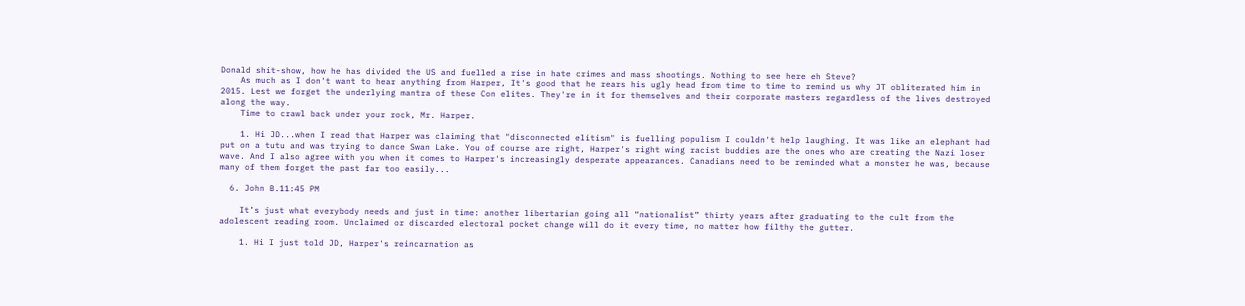Donald shit-show, how he has divided the US and fuelled a rise in hate crimes and mass shootings. Nothing to see here eh Steve?
    As much as I don't want to hear anything from Harper, It's good that he rears his ugly head from time to time to remind us why JT obliterated him in 2015. Lest we forget the underlying mantra of these Con elites. They're in it for themselves and their corporate masters regardless of the lives destroyed along the way.
    Time to crawl back under your rock, Mr. Harper.

    1. Hi JD...when I read that Harper was claiming that "disconnected elitism" is fuelling populism I couldn't help laughing. It was like an elephant had put on a tutu and was trying to dance Swan Lake. You of course are right, Harper's right wing racist buddies are the ones who are creating the Nazi loser wave. And I also agree with you when it comes to Harper's increasingly desperate appearances. Canadians need to be reminded what a monster he was, because many of them forget the past far too easily...

  6. John B.11:45 PM

    It’s just what everybody needs and just in time: another libertarian going all “nationalist” thirty years after graduating to the cult from the adolescent reading room. Unclaimed or discarded electoral pocket change will do it every time, no matter how filthy the gutter.

    1. Hi I just told JD, Harper's reincarnation as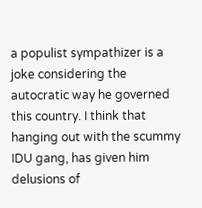a populist sympathizer is a joke considering the autocratic way he governed this country. I think that hanging out with the scummy IDU gang, has given him delusions of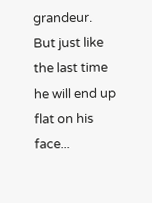grandeur. But just like the last time he will end up flat on his face...